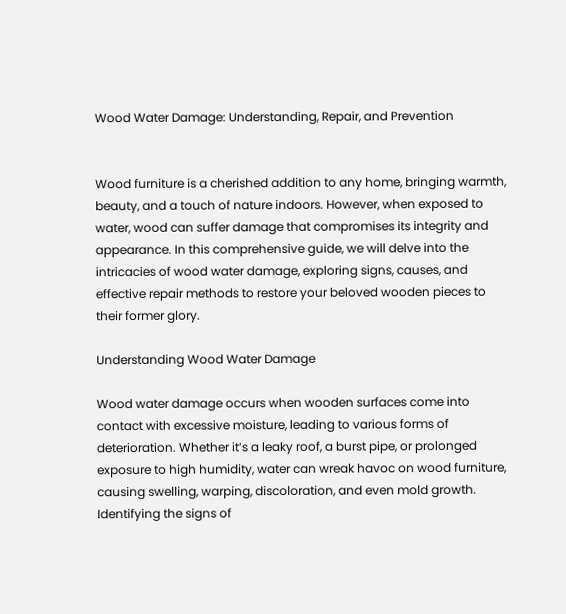Wood Water Damage: Understanding, Repair, and Prevention


Wood furniture is a cherished addition to any home, bringing warmth, beauty, and a touch of nature indoors. However, when exposed to water, wood can suffer damage that compromises its integrity and appearance. In this comprehensive guide, we will delve into the intricacies of wood water damage, exploring signs, causes, and effective repair methods to restore your beloved wooden pieces to their former glory.

Understanding Wood Water Damage

Wood water damage occurs when wooden surfaces come into contact with excessive moisture, leading to various forms of deterioration. Whether it’s a leaky roof, a burst pipe, or prolonged exposure to high humidity, water can wreak havoc on wood furniture, causing swelling, warping, discoloration, and even mold growth. Identifying the signs of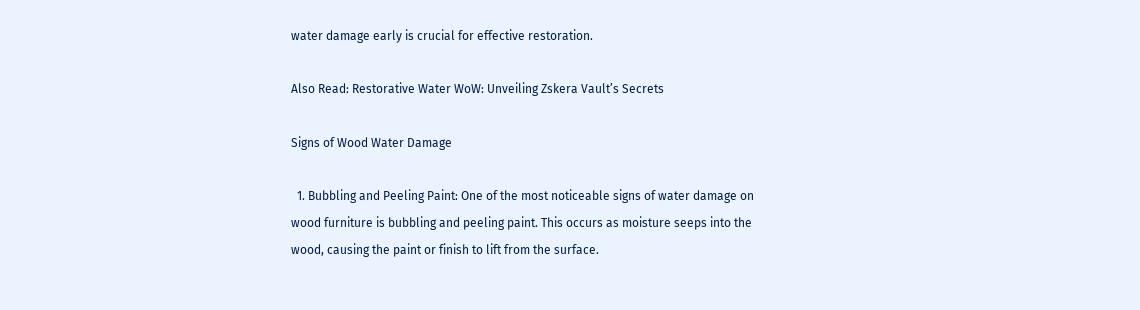water damage early is crucial for effective restoration.

Also Read: Restorative Water WoW: Unveiling Zskera Vault’s Secrets

Signs of Wood Water Damage

  1. Bubbling and Peeling Paint: One of the most noticeable signs of water damage on wood furniture is bubbling and peeling paint. This occurs as moisture seeps into the wood, causing the paint or finish to lift from the surface.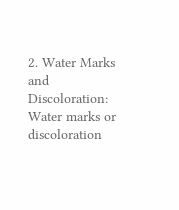2. Water Marks and Discoloration: Water marks or discoloration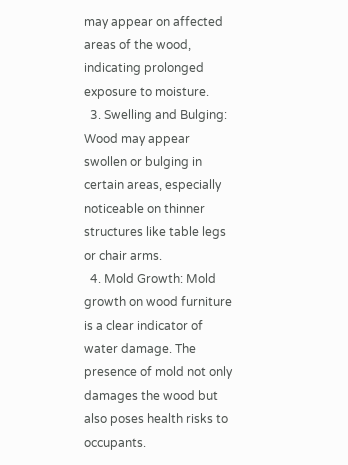may appear on affected areas of the wood, indicating prolonged exposure to moisture.
  3. Swelling and Bulging: Wood may appear swollen or bulging in certain areas, especially noticeable on thinner structures like table legs or chair arms.
  4. Mold Growth: Mold growth on wood furniture is a clear indicator of water damage. The presence of mold not only damages the wood but also poses health risks to occupants.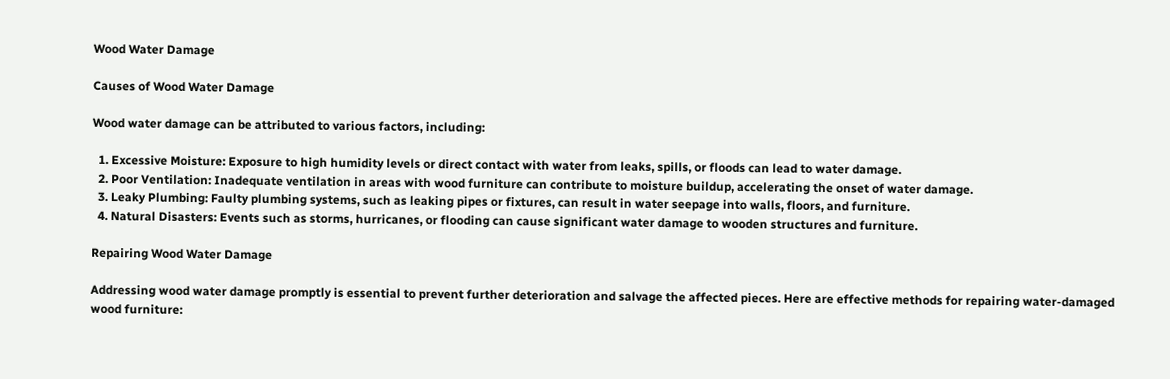Wood Water Damage

Causes of Wood Water Damage

Wood water damage can be attributed to various factors, including:

  1. Excessive Moisture: Exposure to high humidity levels or direct contact with water from leaks, spills, or floods can lead to water damage.
  2. Poor Ventilation: Inadequate ventilation in areas with wood furniture can contribute to moisture buildup, accelerating the onset of water damage.
  3. Leaky Plumbing: Faulty plumbing systems, such as leaking pipes or fixtures, can result in water seepage into walls, floors, and furniture.
  4. Natural Disasters: Events such as storms, hurricanes, or flooding can cause significant water damage to wooden structures and furniture.

Repairing Wood Water Damage

Addressing wood water damage promptly is essential to prevent further deterioration and salvage the affected pieces. Here are effective methods for repairing water-damaged wood furniture: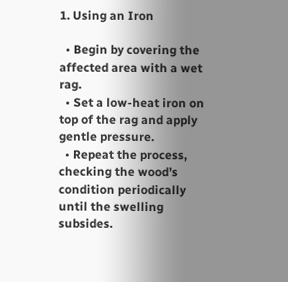1. Using an Iron

  • Begin by covering the affected area with a wet rag.
  • Set a low-heat iron on top of the rag and apply gentle pressure.
  • Repeat the process, checking the wood’s condition periodically until the swelling subsides.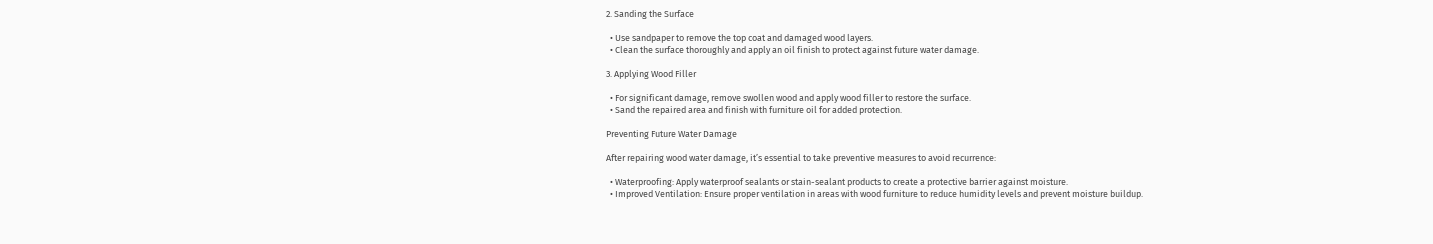2. Sanding the Surface

  • Use sandpaper to remove the top coat and damaged wood layers.
  • Clean the surface thoroughly and apply an oil finish to protect against future water damage.

3. Applying Wood Filler

  • For significant damage, remove swollen wood and apply wood filler to restore the surface.
  • Sand the repaired area and finish with furniture oil for added protection.

Preventing Future Water Damage

After repairing wood water damage, it’s essential to take preventive measures to avoid recurrence:

  • Waterproofing: Apply waterproof sealants or stain-sealant products to create a protective barrier against moisture.
  • Improved Ventilation: Ensure proper ventilation in areas with wood furniture to reduce humidity levels and prevent moisture buildup.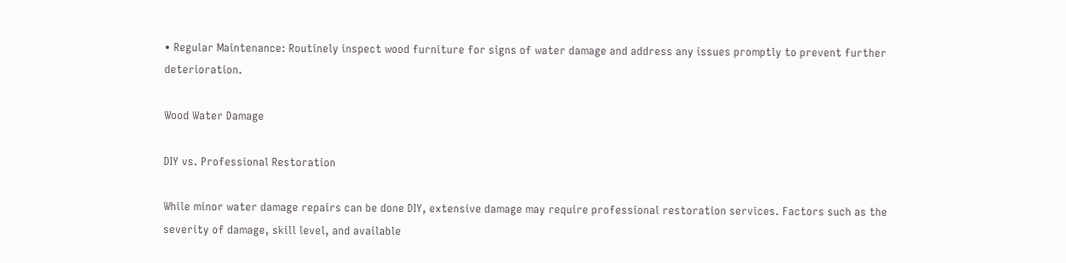• Regular Maintenance: Routinely inspect wood furniture for signs of water damage and address any issues promptly to prevent further deterioration.

Wood Water Damage

DIY vs. Professional Restoration

While minor water damage repairs can be done DIY, extensive damage may require professional restoration services. Factors such as the severity of damage, skill level, and available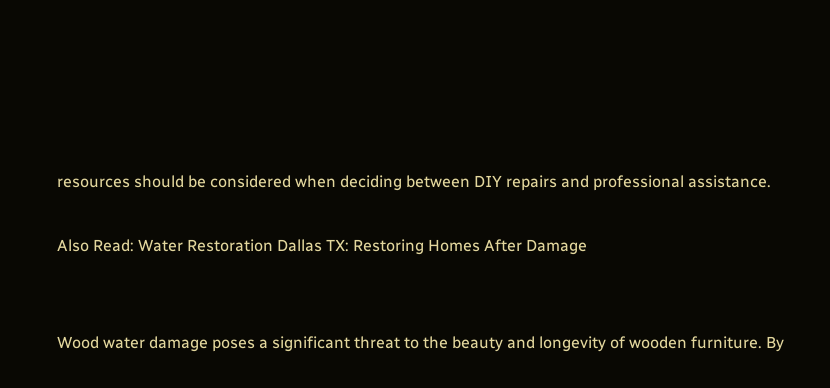resources should be considered when deciding between DIY repairs and professional assistance.

Also Read: Water Restoration Dallas TX: Restoring Homes After Damage


Wood water damage poses a significant threat to the beauty and longevity of wooden furniture. By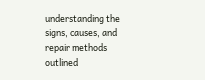understanding the signs, causes, and repair methods outlined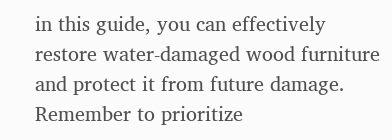in this guide, you can effectively restore water-damaged wood furniture and protect it from future damage. Remember to prioritize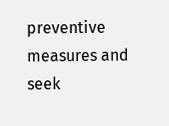preventive measures and seek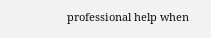professional help when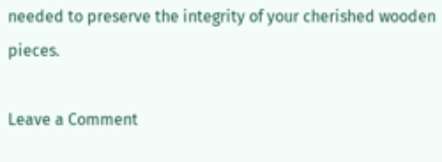needed to preserve the integrity of your cherished wooden pieces.

Leave a Comment